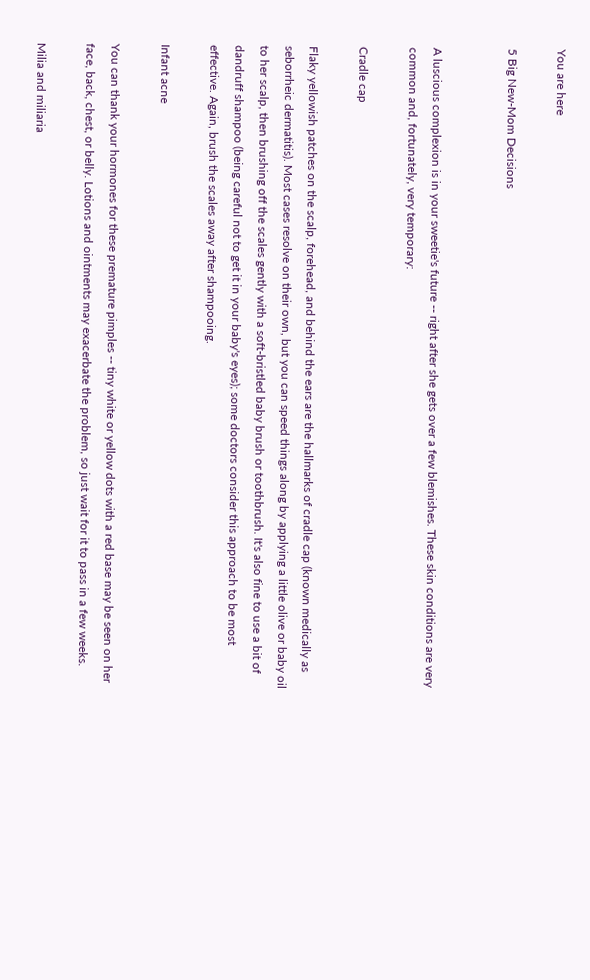You are here

5 Big New-Mom Decisions


A luscious complexion is in your sweetie's future -- right after she gets over a few blemishes. These skin conditions are very common and, fortunately, very temporary:

Cradle cap

Flaky yellowish patches on the scalp, forehead, and behind the ears are the hallmarks of cradle cap (known medically as seborrheic dermatitis). Most cases resolve on their own, but you can speed things along by applying a little olive or baby oil to her scalp, then brushing off the scales gently with a soft-bristled baby brush or toothbrush. It's also fine to use a bit of dandruff shampoo (being careful not to get it in your baby's eyes); some doctors consider this approach to be most effective. Again, brush the scales away after shampooing.

Infant acne

You can thank your hormones for these premature pimples -- tiny white or yellow dots with a red base may be seen on her face, back, chest, or belly. Lotions and ointments may exacerbate the problem, so just wait for it to pass in a few weeks.

Milia and miliaria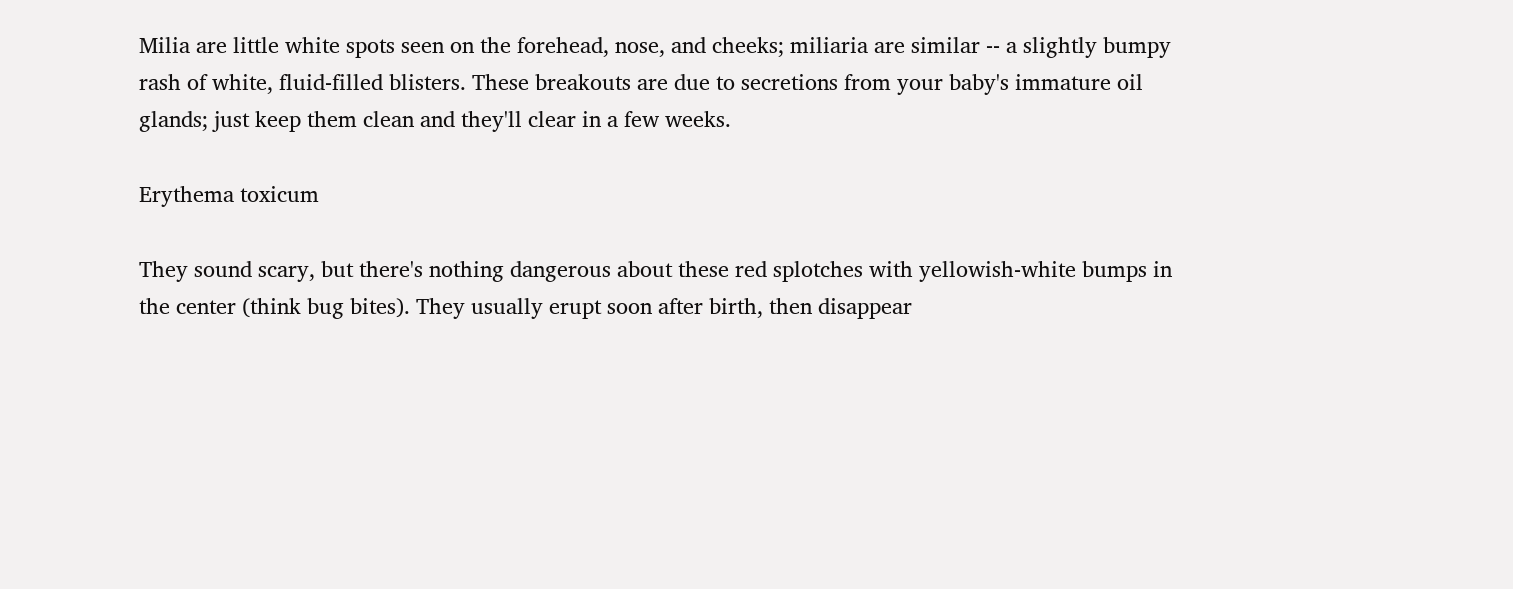Milia are little white spots seen on the forehead, nose, and cheeks; miliaria are similar -- a slightly bumpy rash of white, fluid-filled blisters. These breakouts are due to secretions from your baby's immature oil glands; just keep them clean and they'll clear in a few weeks.

Erythema toxicum

They sound scary, but there's nothing dangerous about these red splotches with yellowish-white bumps in the center (think bug bites). They usually erupt soon after birth, then disappear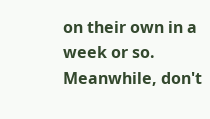on their own in a week or so. Meanwhile, don't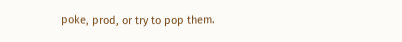poke, prod, or try to pop them.